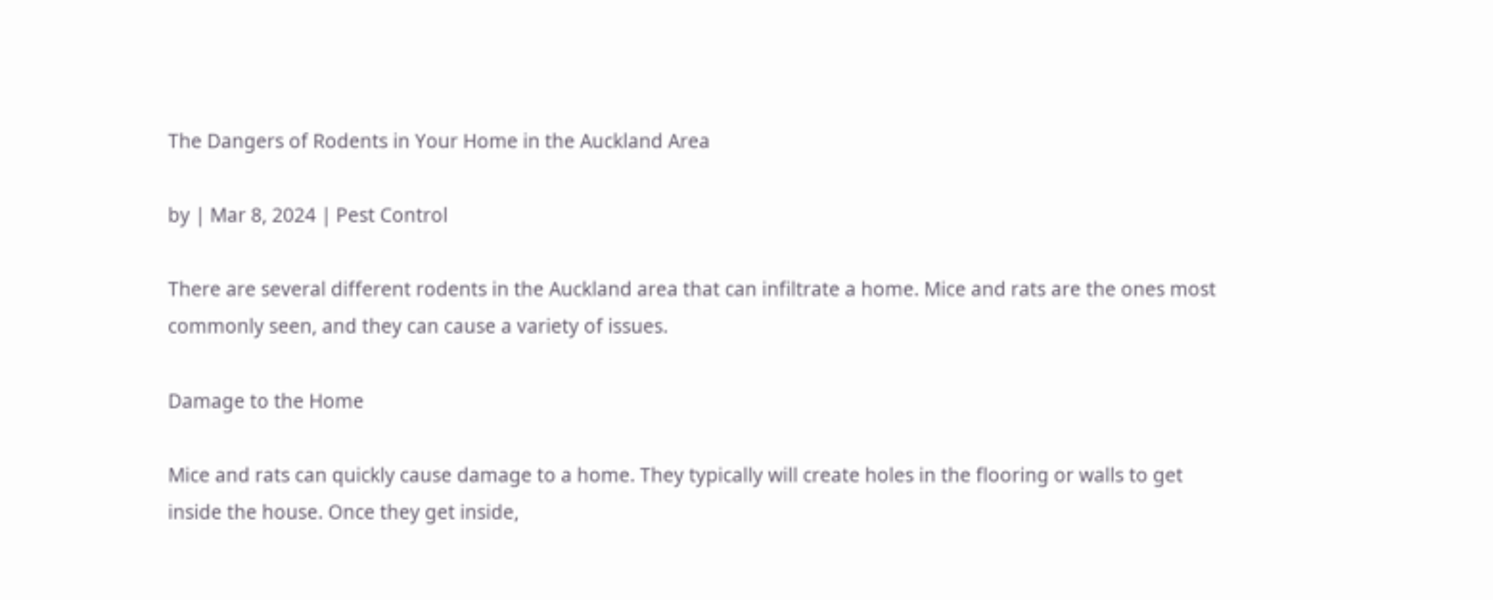The Dangers of Rodents in Your Home in the Auckland Area

by | Mar 8, 2024 | Pest Control

There are several different rodents in the Auckland area that can infiltrate a home. Mice and rats are the ones most commonly seen, and they can cause a variety of issues.

Damage to the Home

Mice and rats can quickly cause damage to a home. They typically will create holes in the flooring or walls to get inside the house. Once they get inside,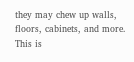they may chew up walls, floors, cabinets, and more. This is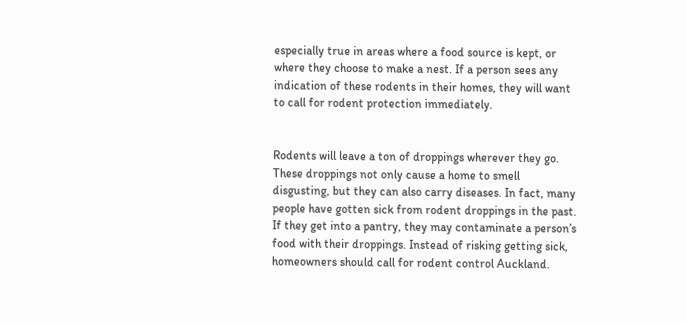especially true in areas where a food source is kept, or where they choose to make a nest. If a person sees any indication of these rodents in their homes, they will want to call for rodent protection immediately.


Rodents will leave a ton of droppings wherever they go. These droppings not only cause a home to smell disgusting, but they can also carry diseases. In fact, many people have gotten sick from rodent droppings in the past. If they get into a pantry, they may contaminate a person’s food with their droppings. Instead of risking getting sick, homeowners should call for rodent control Auckland.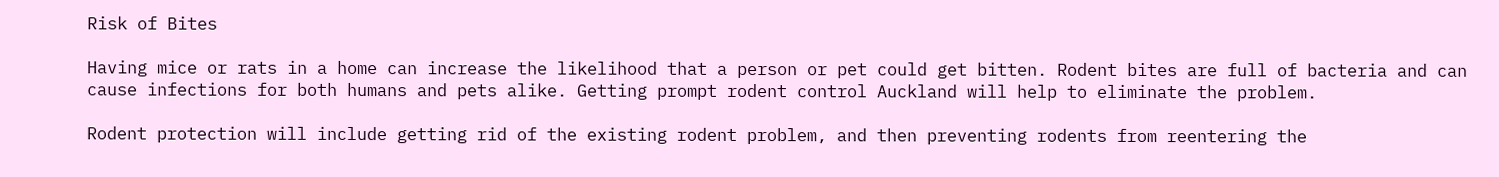Risk of Bites

Having mice or rats in a home can increase the likelihood that a person or pet could get bitten. Rodent bites are full of bacteria and can cause infections for both humans and pets alike. Getting prompt rodent control Auckland will help to eliminate the problem.

Rodent protection will include getting rid of the existing rodent problem, and then preventing rodents from reentering the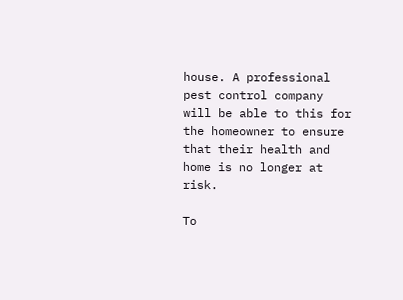house. A professional pest control company will be able to this for the homeowner to ensure that their health and home is no longer at risk.

To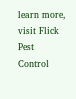learn more, visit Flick Pest Control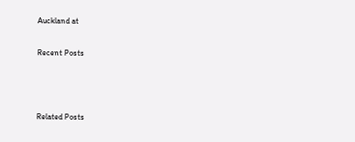Auckland at

Recent Posts



Related Posts